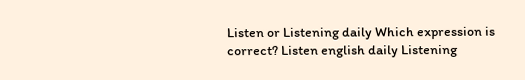Listen or Listening daily Which expression is correct? Listen english daily Listening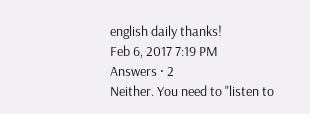english daily thanks!
Feb 6, 2017 7:19 PM
Answers · 2
Neither. You need to "listen to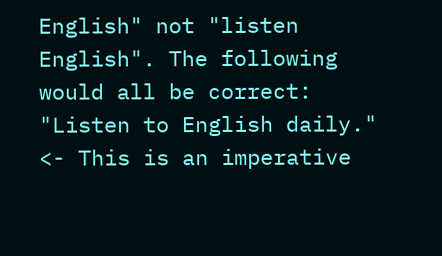English" not "listen English". The following would all be correct: "Listen to English daily." <- This is an imperative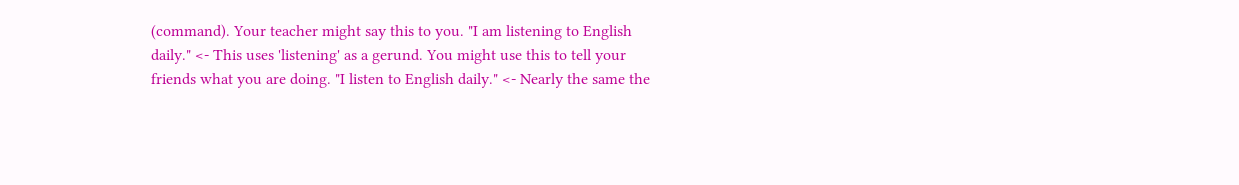(command). Your teacher might say this to you. "I am listening to English daily." <- This uses 'listening' as a gerund. You might use this to tell your friends what you are doing. "I listen to English daily." <- Nearly the same the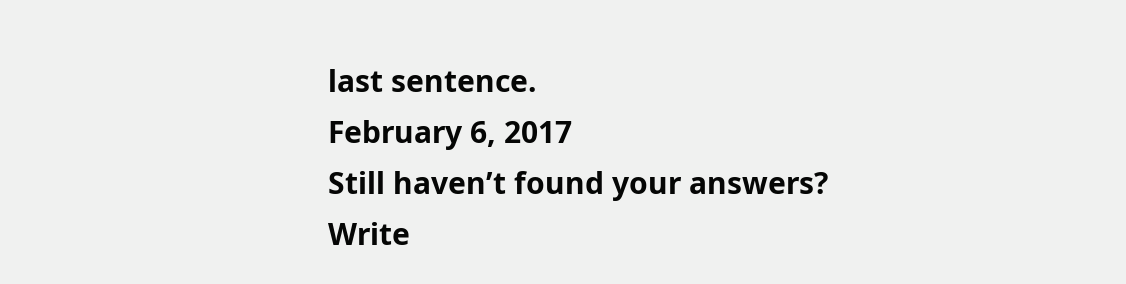last sentence.
February 6, 2017
Still haven’t found your answers?
Write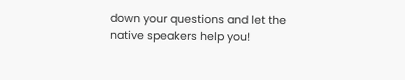down your questions and let the native speakers help you!